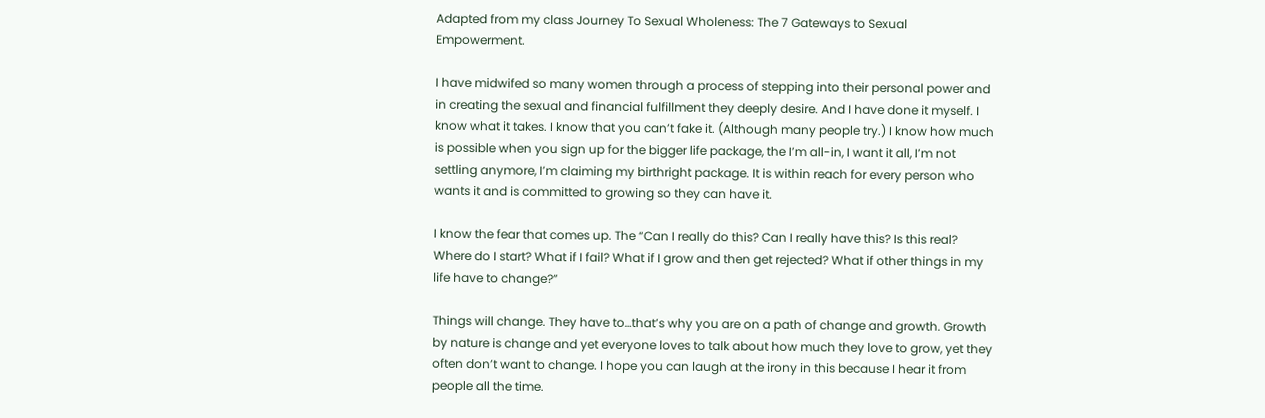Adapted from my class Journey To Sexual Wholeness: The 7 Gateways to Sexual Empowerment.

I have midwifed so many women through a process of stepping into their personal power and in creating the sexual and financial fulfillment they deeply desire. And I have done it myself. I know what it takes. I know that you can’t fake it. (Although many people try.) I know how much is possible when you sign up for the bigger life package, the I’m all-in, I want it all, I’m not settling anymore, I’m claiming my birthright package. It is within reach for every person who wants it and is committed to growing so they can have it.

I know the fear that comes up. The “Can I really do this? Can I really have this? Is this real? Where do I start? What if I fail? What if I grow and then get rejected? What if other things in my life have to change?”

Things will change. They have to…that’s why you are on a path of change and growth. Growth by nature is change and yet everyone loves to talk about how much they love to grow, yet they often don’t want to change. I hope you can laugh at the irony in this because I hear it from people all the time.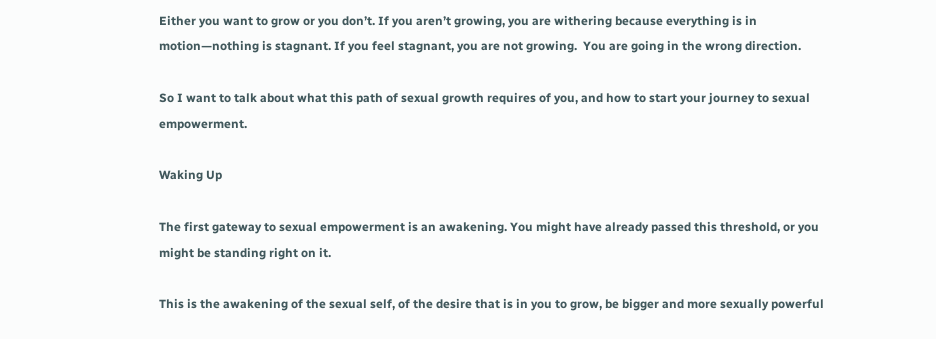Either you want to grow or you don’t. If you aren’t growing, you are withering because everything is in motion—nothing is stagnant. If you feel stagnant, you are not growing.  You are going in the wrong direction.

So I want to talk about what this path of sexual growth requires of you, and how to start your journey to sexual empowerment.

Waking Up

The first gateway to sexual empowerment is an awakening. You might have already passed this threshold, or you might be standing right on it.

This is the awakening of the sexual self, of the desire that is in you to grow, be bigger and more sexually powerful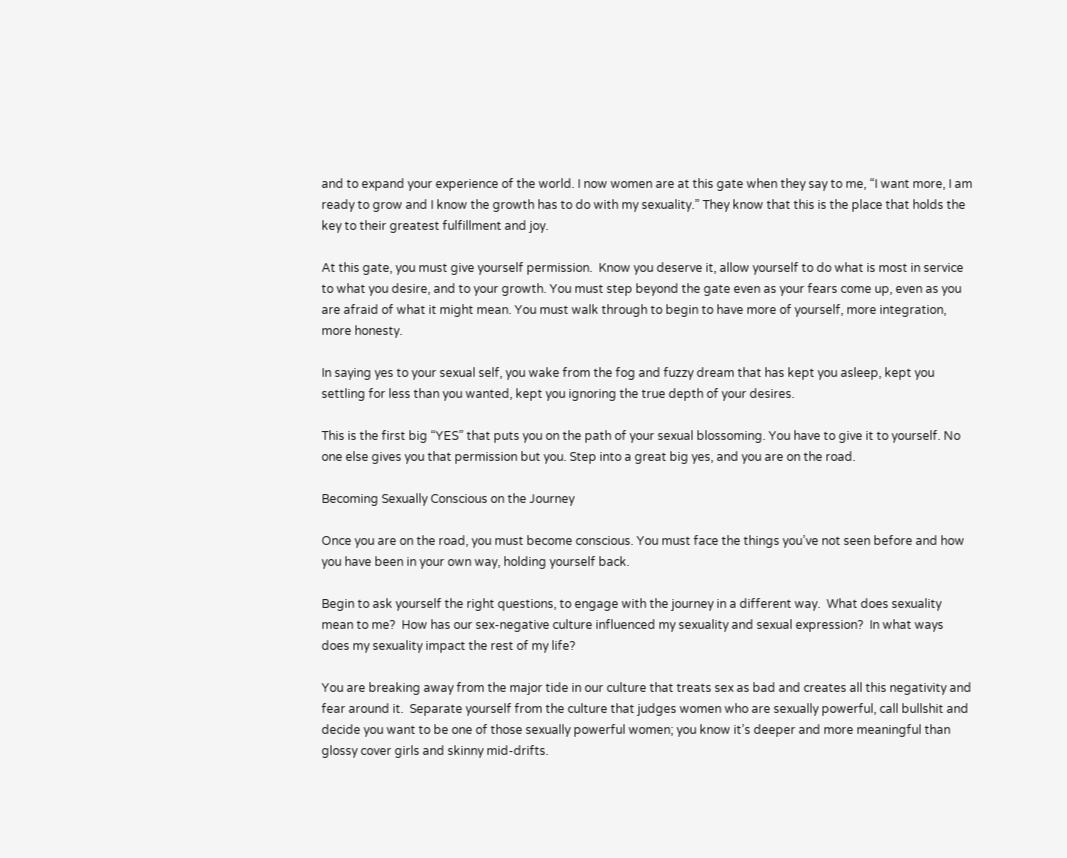and to expand your experience of the world. I now women are at this gate when they say to me, “I want more, I am ready to grow and I know the growth has to do with my sexuality.” They know that this is the place that holds the key to their greatest fulfillment and joy.

At this gate, you must give yourself permission.  Know you deserve it, allow yourself to do what is most in service to what you desire, and to your growth. You must step beyond the gate even as your fears come up, even as you are afraid of what it might mean. You must walk through to begin to have more of yourself, more integration, more honesty.

In saying yes to your sexual self, you wake from the fog and fuzzy dream that has kept you asleep, kept you settling for less than you wanted, kept you ignoring the true depth of your desires.

This is the first big “YES” that puts you on the path of your sexual blossoming. You have to give it to yourself. No one else gives you that permission but you. Step into a great big yes, and you are on the road.

Becoming Sexually Conscious on the Journey

Once you are on the road, you must become conscious. You must face the things you’ve not seen before and how you have been in your own way, holding yourself back.

Begin to ask yourself the right questions, to engage with the journey in a different way.  What does sexuality mean to me?  How has our sex-negative culture influenced my sexuality and sexual expression?  In what ways does my sexuality impact the rest of my life?

You are breaking away from the major tide in our culture that treats sex as bad and creates all this negativity and fear around it.  Separate yourself from the culture that judges women who are sexually powerful, call bullshit and decide you want to be one of those sexually powerful women; you know it’s deeper and more meaningful than glossy cover girls and skinny mid-drifts.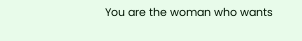You are the woman who wants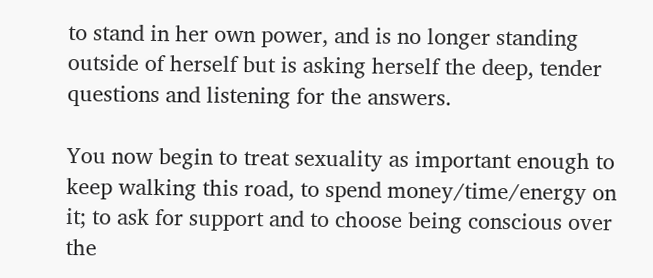to stand in her own power, and is no longer standing outside of herself but is asking herself the deep, tender questions and listening for the answers.

You now begin to treat sexuality as important enough to keep walking this road, to spend money/time/energy on it; to ask for support and to choose being conscious over the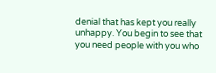denial that has kept you really unhappy. You begin to see that you need people with you who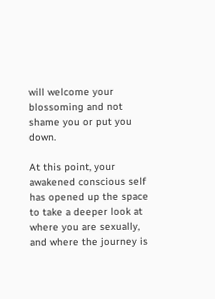will welcome your blossoming and not shame you or put you down.

At this point, your awakened conscious self has opened up the space to take a deeper look at where you are sexually, and where the journey is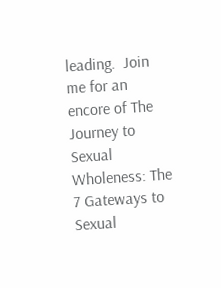leading.  Join me for an encore of The Journey to Sexual Wholeness: The 7 Gateways to Sexual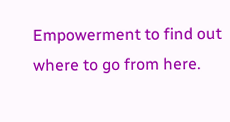Empowerment to find out where to go from here.